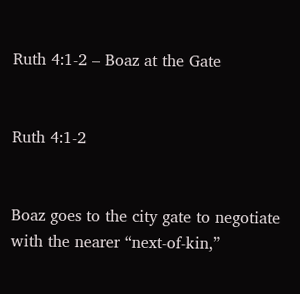Ruth 4:1-2 – Boaz at the Gate


Ruth 4:1-2


Boaz goes to the city gate to negotiate with the nearer “next-of-kin,”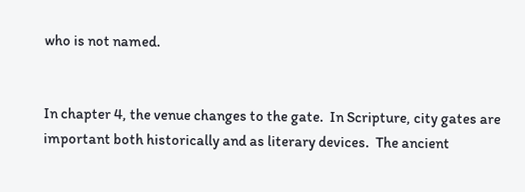who is not named.


In chapter 4, the venue changes to the gate.  In Scripture, city gates are important both historically and as literary devices.  The ancient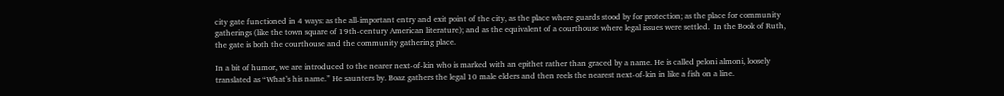city gate functioned in 4 ways: as the all-important entry and exit point of the city, as the place where guards stood by for protection; as the place for community gatherings (like the town square of 19th-century American literature); and as the equivalent of a courthouse where legal issues were settled.  In the Book of Ruth, the gate is both the courthouse and the community gathering place.

In a bit of humor, we are introduced to the nearer next-of-kin who is marked with an epithet rather than graced by a name. He is called peloni almoni, loosely translated as “What’s his name.” He saunters by. Boaz gathers the legal 10 male elders and then reels the nearest next-of-kin in like a fish on a line.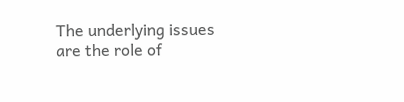The underlying issues are the role of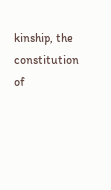kinship, the constitution of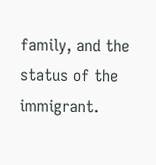family, and the status of the immigrant.